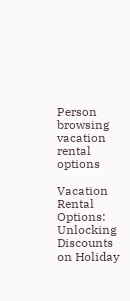Person browsing vacation rental options

Vacation Rental Options: Unlocking Discounts on Holiday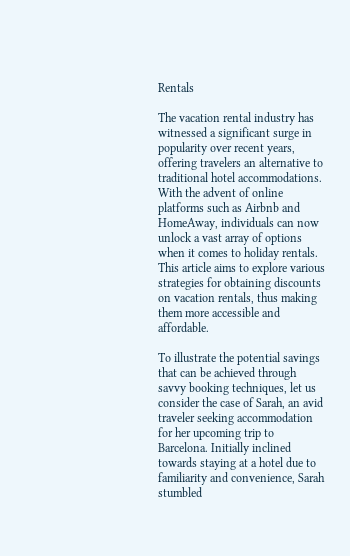Rentals

The vacation rental industry has witnessed a significant surge in popularity over recent years, offering travelers an alternative to traditional hotel accommodations. With the advent of online platforms such as Airbnb and HomeAway, individuals can now unlock a vast array of options when it comes to holiday rentals. This article aims to explore various strategies for obtaining discounts on vacation rentals, thus making them more accessible and affordable.

To illustrate the potential savings that can be achieved through savvy booking techniques, let us consider the case of Sarah, an avid traveler seeking accommodation for her upcoming trip to Barcelona. Initially inclined towards staying at a hotel due to familiarity and convenience, Sarah stumbled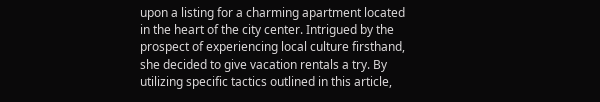upon a listing for a charming apartment located in the heart of the city center. Intrigued by the prospect of experiencing local culture firsthand, she decided to give vacation rentals a try. By utilizing specific tactics outlined in this article,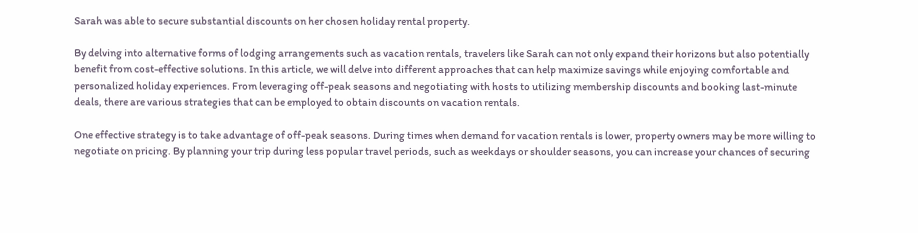Sarah was able to secure substantial discounts on her chosen holiday rental property.

By delving into alternative forms of lodging arrangements such as vacation rentals, travelers like Sarah can not only expand their horizons but also potentially benefit from cost-effective solutions. In this article, we will delve into different approaches that can help maximize savings while enjoying comfortable and personalized holiday experiences. From leveraging off-peak seasons and negotiating with hosts to utilizing membership discounts and booking last-minute deals, there are various strategies that can be employed to obtain discounts on vacation rentals.

One effective strategy is to take advantage of off-peak seasons. During times when demand for vacation rentals is lower, property owners may be more willing to negotiate on pricing. By planning your trip during less popular travel periods, such as weekdays or shoulder seasons, you can increase your chances of securing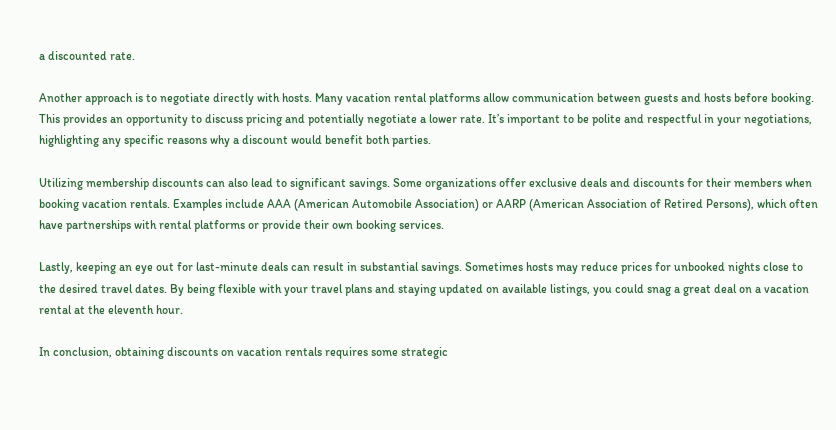a discounted rate.

Another approach is to negotiate directly with hosts. Many vacation rental platforms allow communication between guests and hosts before booking. This provides an opportunity to discuss pricing and potentially negotiate a lower rate. It’s important to be polite and respectful in your negotiations, highlighting any specific reasons why a discount would benefit both parties.

Utilizing membership discounts can also lead to significant savings. Some organizations offer exclusive deals and discounts for their members when booking vacation rentals. Examples include AAA (American Automobile Association) or AARP (American Association of Retired Persons), which often have partnerships with rental platforms or provide their own booking services.

Lastly, keeping an eye out for last-minute deals can result in substantial savings. Sometimes hosts may reduce prices for unbooked nights close to the desired travel dates. By being flexible with your travel plans and staying updated on available listings, you could snag a great deal on a vacation rental at the eleventh hour.

In conclusion, obtaining discounts on vacation rentals requires some strategic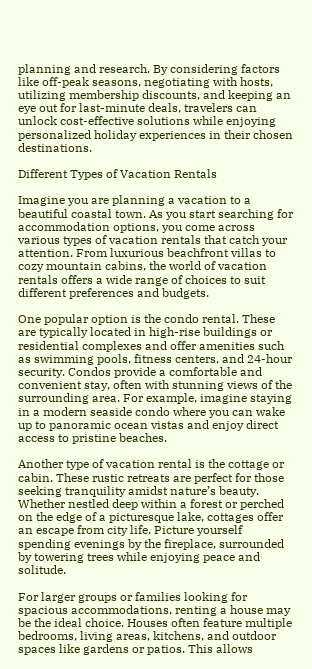planning and research. By considering factors like off-peak seasons, negotiating with hosts, utilizing membership discounts, and keeping an eye out for last-minute deals, travelers can unlock cost-effective solutions while enjoying personalized holiday experiences in their chosen destinations.

Different Types of Vacation Rentals

Imagine you are planning a vacation to a beautiful coastal town. As you start searching for accommodation options, you come across various types of vacation rentals that catch your attention. From luxurious beachfront villas to cozy mountain cabins, the world of vacation rentals offers a wide range of choices to suit different preferences and budgets.

One popular option is the condo rental. These are typically located in high-rise buildings or residential complexes and offer amenities such as swimming pools, fitness centers, and 24-hour security. Condos provide a comfortable and convenient stay, often with stunning views of the surrounding area. For example, imagine staying in a modern seaside condo where you can wake up to panoramic ocean vistas and enjoy direct access to pristine beaches.

Another type of vacation rental is the cottage or cabin. These rustic retreats are perfect for those seeking tranquility amidst nature’s beauty. Whether nestled deep within a forest or perched on the edge of a picturesque lake, cottages offer an escape from city life. Picture yourself spending evenings by the fireplace, surrounded by towering trees while enjoying peace and solitude.

For larger groups or families looking for spacious accommodations, renting a house may be the ideal choice. Houses often feature multiple bedrooms, living areas, kitchens, and outdoor spaces like gardens or patios. This allows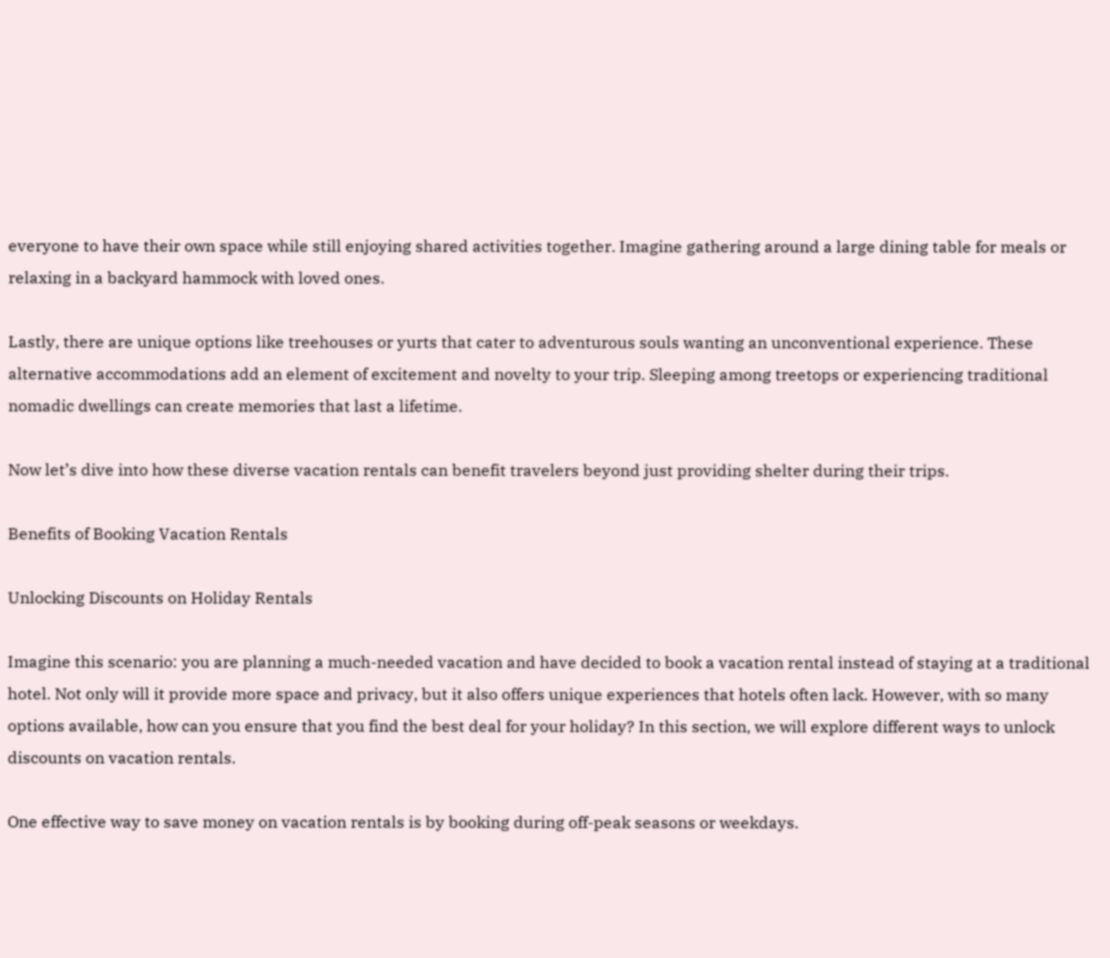everyone to have their own space while still enjoying shared activities together. Imagine gathering around a large dining table for meals or relaxing in a backyard hammock with loved ones.

Lastly, there are unique options like treehouses or yurts that cater to adventurous souls wanting an unconventional experience. These alternative accommodations add an element of excitement and novelty to your trip. Sleeping among treetops or experiencing traditional nomadic dwellings can create memories that last a lifetime.

Now let’s dive into how these diverse vacation rentals can benefit travelers beyond just providing shelter during their trips.

Benefits of Booking Vacation Rentals

Unlocking Discounts on Holiday Rentals

Imagine this scenario: you are planning a much-needed vacation and have decided to book a vacation rental instead of staying at a traditional hotel. Not only will it provide more space and privacy, but it also offers unique experiences that hotels often lack. However, with so many options available, how can you ensure that you find the best deal for your holiday? In this section, we will explore different ways to unlock discounts on vacation rentals.

One effective way to save money on vacation rentals is by booking during off-peak seasons or weekdays.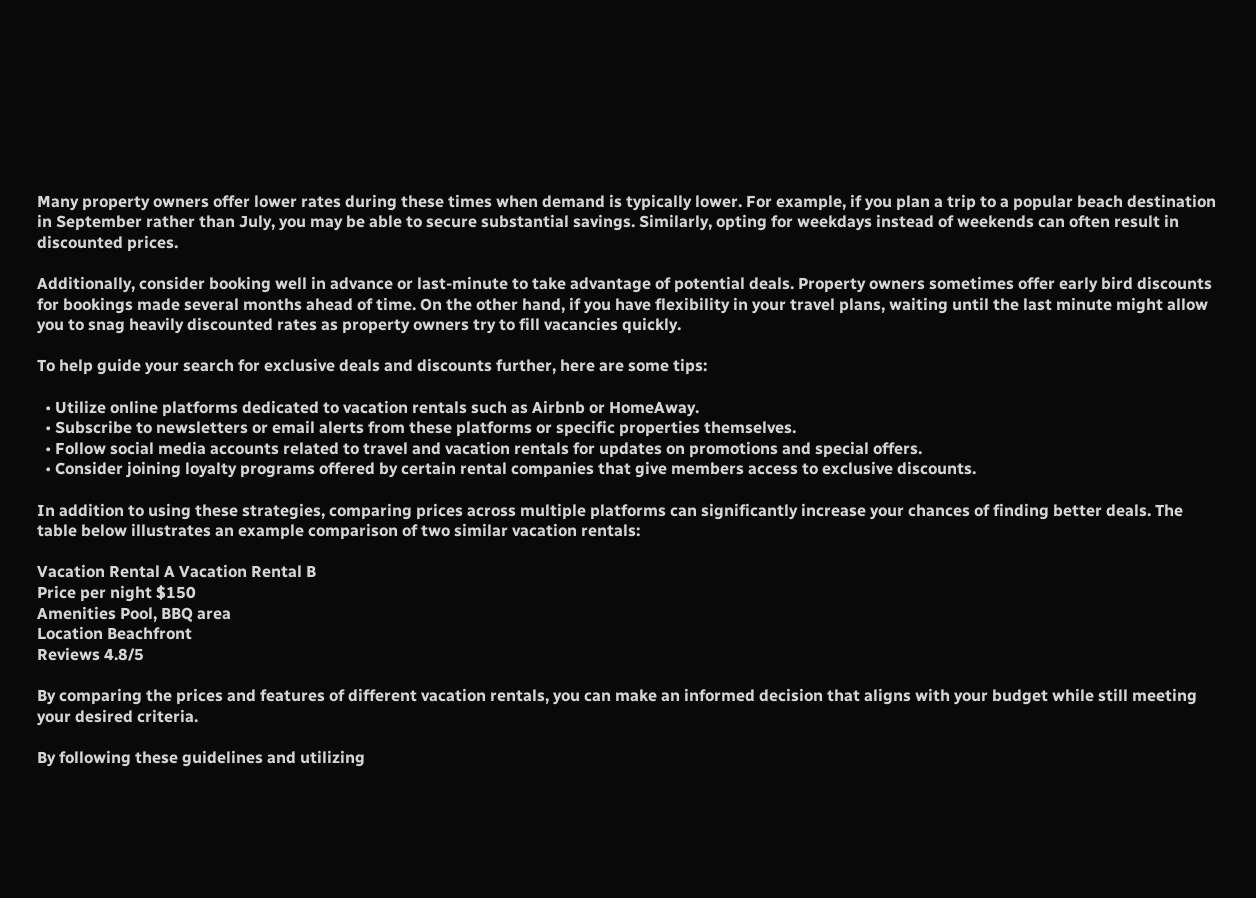Many property owners offer lower rates during these times when demand is typically lower. For example, if you plan a trip to a popular beach destination in September rather than July, you may be able to secure substantial savings. Similarly, opting for weekdays instead of weekends can often result in discounted prices.

Additionally, consider booking well in advance or last-minute to take advantage of potential deals. Property owners sometimes offer early bird discounts for bookings made several months ahead of time. On the other hand, if you have flexibility in your travel plans, waiting until the last minute might allow you to snag heavily discounted rates as property owners try to fill vacancies quickly.

To help guide your search for exclusive deals and discounts further, here are some tips:

  • Utilize online platforms dedicated to vacation rentals such as Airbnb or HomeAway.
  • Subscribe to newsletters or email alerts from these platforms or specific properties themselves.
  • Follow social media accounts related to travel and vacation rentals for updates on promotions and special offers.
  • Consider joining loyalty programs offered by certain rental companies that give members access to exclusive discounts.

In addition to using these strategies, comparing prices across multiple platforms can significantly increase your chances of finding better deals. The table below illustrates an example comparison of two similar vacation rentals:

Vacation Rental A Vacation Rental B
Price per night $150
Amenities Pool, BBQ area
Location Beachfront
Reviews 4.8/5

By comparing the prices and features of different vacation rentals, you can make an informed decision that aligns with your budget while still meeting your desired criteria.

By following these guidelines and utilizing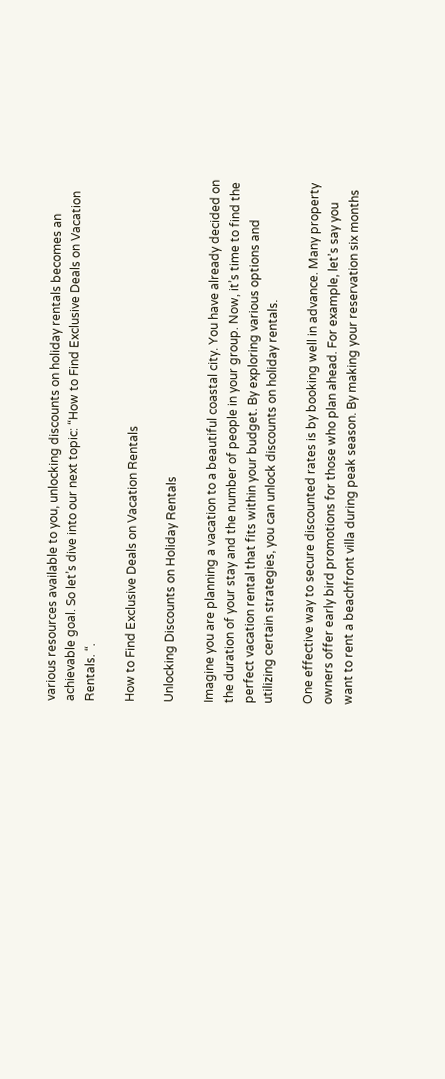various resources available to you, unlocking discounts on holiday rentals becomes an achievable goal. So let’s dive into our next topic: “How to Find Exclusive Deals on Vacation Rentals. “.

How to Find Exclusive Deals on Vacation Rentals

Unlocking Discounts on Holiday Rentals

Imagine you are planning a vacation to a beautiful coastal city. You have already decided on the duration of your stay and the number of people in your group. Now, it’s time to find the perfect vacation rental that fits within your budget. By exploring various options and utilizing certain strategies, you can unlock discounts on holiday rentals.

One effective way to secure discounted rates is by booking well in advance. Many property owners offer early bird promotions for those who plan ahead. For example, let’s say you want to rent a beachfront villa during peak season. By making your reservation six months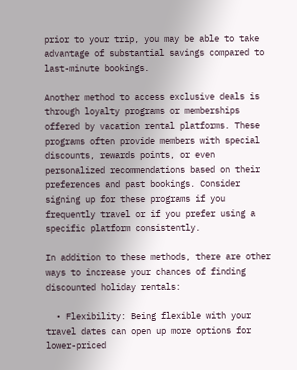prior to your trip, you may be able to take advantage of substantial savings compared to last-minute bookings.

Another method to access exclusive deals is through loyalty programs or memberships offered by vacation rental platforms. These programs often provide members with special discounts, rewards points, or even personalized recommendations based on their preferences and past bookings. Consider signing up for these programs if you frequently travel or if you prefer using a specific platform consistently.

In addition to these methods, there are other ways to increase your chances of finding discounted holiday rentals:

  • Flexibility: Being flexible with your travel dates can open up more options for lower-priced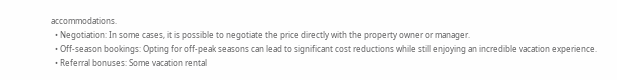accommodations.
  • Negotiation: In some cases, it is possible to negotiate the price directly with the property owner or manager.
  • Off-season bookings: Opting for off-peak seasons can lead to significant cost reductions while still enjoying an incredible vacation experience.
  • Referral bonuses: Some vacation rental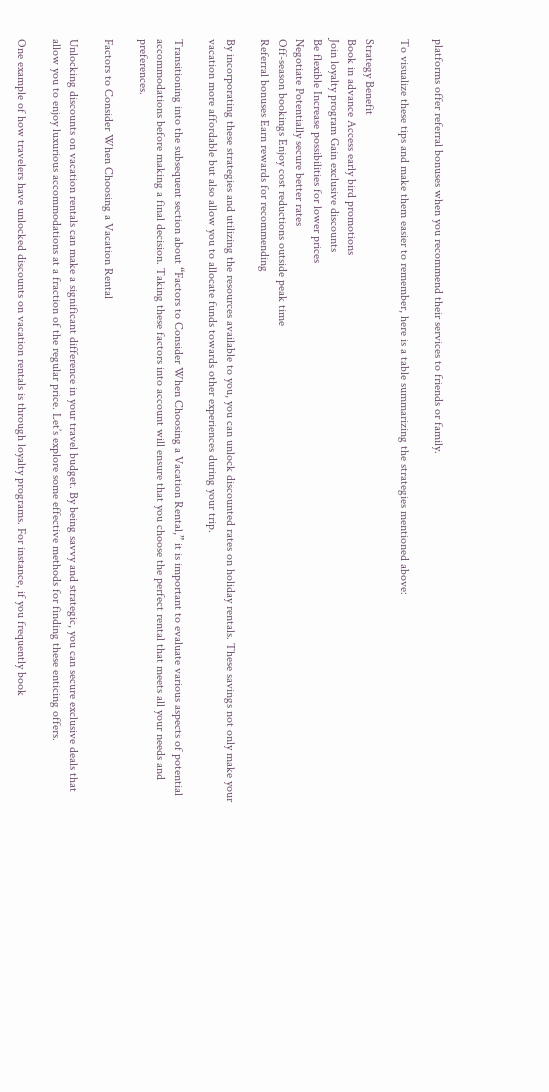platforms offer referral bonuses when you recommend their services to friends or family.

To visualize these tips and make them easier to remember, here is a table summarizing the strategies mentioned above:

Strategy Benefit
Book in advance Access early bird promotions
Join loyalty program Gain exclusive discounts
Be flexible Increase possibilities for lower prices
Negotiate Potentially secure better rates
Off-season bookings Enjoy cost reductions outside peak time
Referral bonuses Earn rewards for recommending

By incorporating these strategies and utilizing the resources available to you, you can unlock discounted rates on holiday rentals. These savings not only make your vacation more affordable but also allow you to allocate funds towards other experiences during your trip.

Transitioning into the subsequent section about “Factors to Consider When Choosing a Vacation Rental,” it is important to evaluate various aspects of potential accommodations before making a final decision. Taking these factors into account will ensure that you choose the perfect rental that meets all your needs and preferences.

Factors to Consider When Choosing a Vacation Rental

Unlocking discounts on vacation rentals can make a significant difference in your travel budget. By being savvy and strategic, you can secure exclusive deals that allow you to enjoy luxurious accommodations at a fraction of the regular price. Let’s explore some effective methods for finding these enticing offers.

One example of how travelers have unlocked discounts on vacation rentals is through loyalty programs. For instance, if you frequently book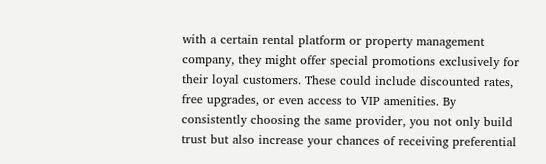with a certain rental platform or property management company, they might offer special promotions exclusively for their loyal customers. These could include discounted rates, free upgrades, or even access to VIP amenities. By consistently choosing the same provider, you not only build trust but also increase your chances of receiving preferential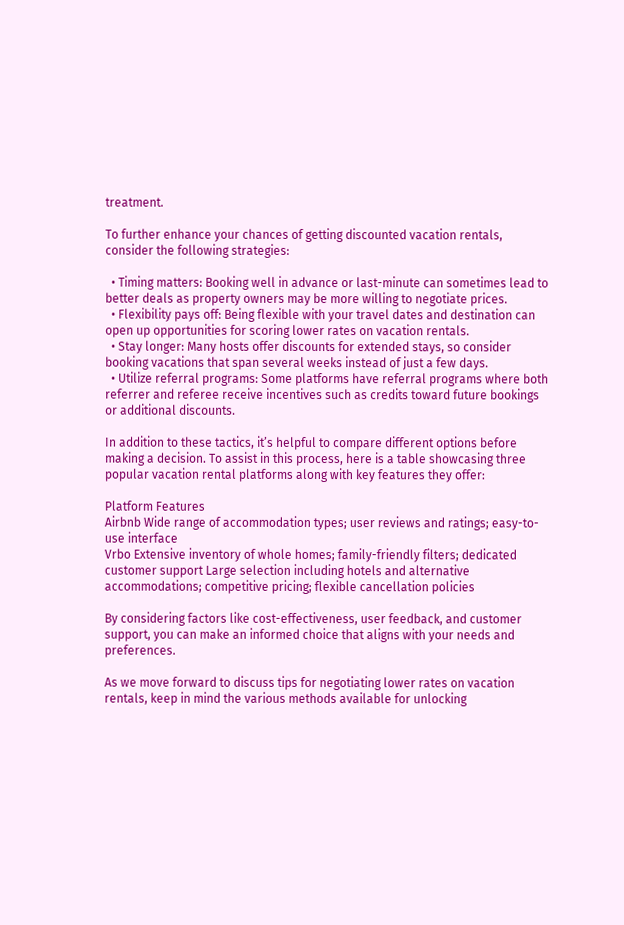treatment.

To further enhance your chances of getting discounted vacation rentals, consider the following strategies:

  • Timing matters: Booking well in advance or last-minute can sometimes lead to better deals as property owners may be more willing to negotiate prices.
  • Flexibility pays off: Being flexible with your travel dates and destination can open up opportunities for scoring lower rates on vacation rentals.
  • Stay longer: Many hosts offer discounts for extended stays, so consider booking vacations that span several weeks instead of just a few days.
  • Utilize referral programs: Some platforms have referral programs where both referrer and referee receive incentives such as credits toward future bookings or additional discounts.

In addition to these tactics, it’s helpful to compare different options before making a decision. To assist in this process, here is a table showcasing three popular vacation rental platforms along with key features they offer:

Platform Features
Airbnb Wide range of accommodation types; user reviews and ratings; easy-to-use interface
Vrbo Extensive inventory of whole homes; family-friendly filters; dedicated customer support Large selection including hotels and alternative accommodations; competitive pricing; flexible cancellation policies

By considering factors like cost-effectiveness, user feedback, and customer support, you can make an informed choice that aligns with your needs and preferences.

As we move forward to discuss tips for negotiating lower rates on vacation rentals, keep in mind the various methods available for unlocking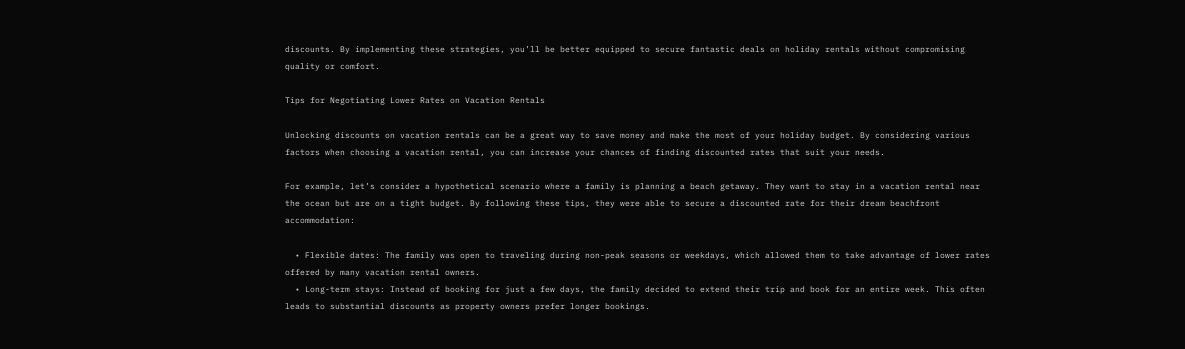discounts. By implementing these strategies, you’ll be better equipped to secure fantastic deals on holiday rentals without compromising quality or comfort.

Tips for Negotiating Lower Rates on Vacation Rentals

Unlocking discounts on vacation rentals can be a great way to save money and make the most of your holiday budget. By considering various factors when choosing a vacation rental, you can increase your chances of finding discounted rates that suit your needs.

For example, let’s consider a hypothetical scenario where a family is planning a beach getaway. They want to stay in a vacation rental near the ocean but are on a tight budget. By following these tips, they were able to secure a discounted rate for their dream beachfront accommodation:

  • Flexible dates: The family was open to traveling during non-peak seasons or weekdays, which allowed them to take advantage of lower rates offered by many vacation rental owners.
  • Long-term stays: Instead of booking for just a few days, the family decided to extend their trip and book for an entire week. This often leads to substantial discounts as property owners prefer longer bookings.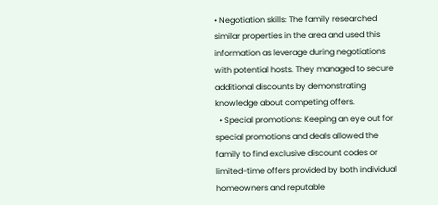• Negotiation skills: The family researched similar properties in the area and used this information as leverage during negotiations with potential hosts. They managed to secure additional discounts by demonstrating knowledge about competing offers.
  • Special promotions: Keeping an eye out for special promotions and deals allowed the family to find exclusive discount codes or limited-time offers provided by both individual homeowners and reputable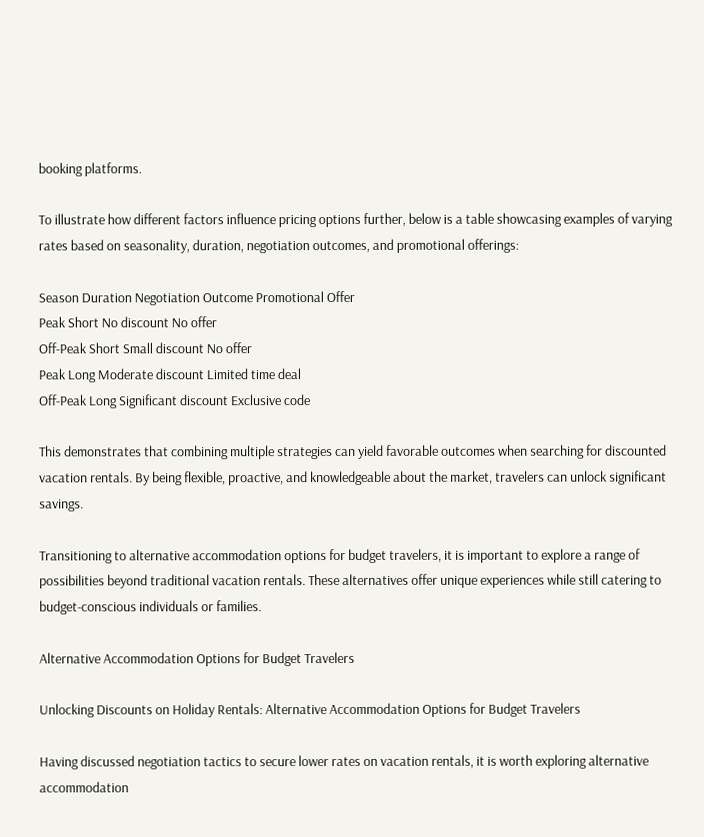booking platforms.

To illustrate how different factors influence pricing options further, below is a table showcasing examples of varying rates based on seasonality, duration, negotiation outcomes, and promotional offerings:

Season Duration Negotiation Outcome Promotional Offer
Peak Short No discount No offer
Off-Peak Short Small discount No offer
Peak Long Moderate discount Limited time deal
Off-Peak Long Significant discount Exclusive code

This demonstrates that combining multiple strategies can yield favorable outcomes when searching for discounted vacation rentals. By being flexible, proactive, and knowledgeable about the market, travelers can unlock significant savings.

Transitioning to alternative accommodation options for budget travelers, it is important to explore a range of possibilities beyond traditional vacation rentals. These alternatives offer unique experiences while still catering to budget-conscious individuals or families.

Alternative Accommodation Options for Budget Travelers

Unlocking Discounts on Holiday Rentals: Alternative Accommodation Options for Budget Travelers

Having discussed negotiation tactics to secure lower rates on vacation rentals, it is worth exploring alternative accommodation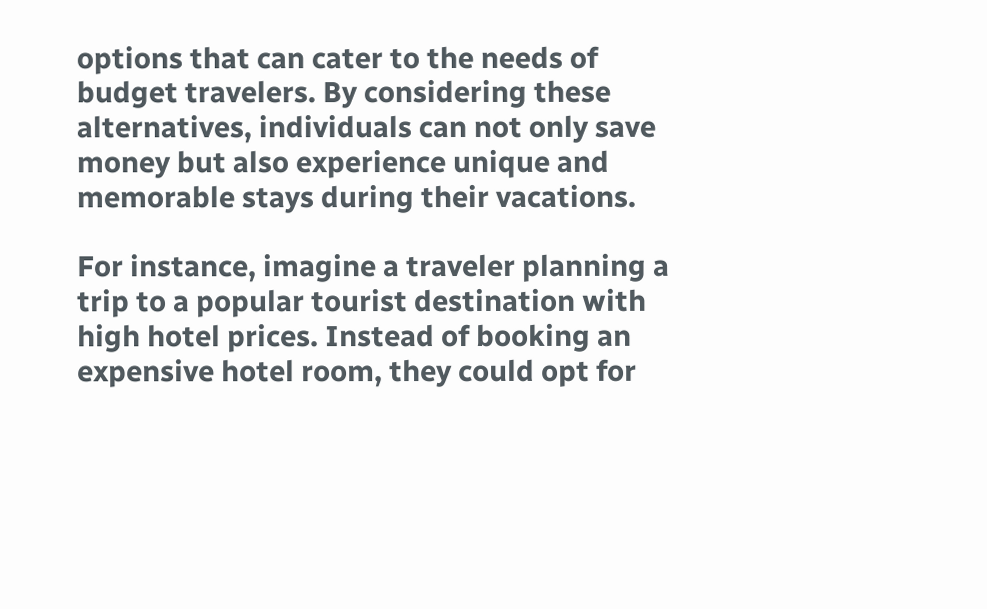options that can cater to the needs of budget travelers. By considering these alternatives, individuals can not only save money but also experience unique and memorable stays during their vacations.

For instance, imagine a traveler planning a trip to a popular tourist destination with high hotel prices. Instead of booking an expensive hotel room, they could opt for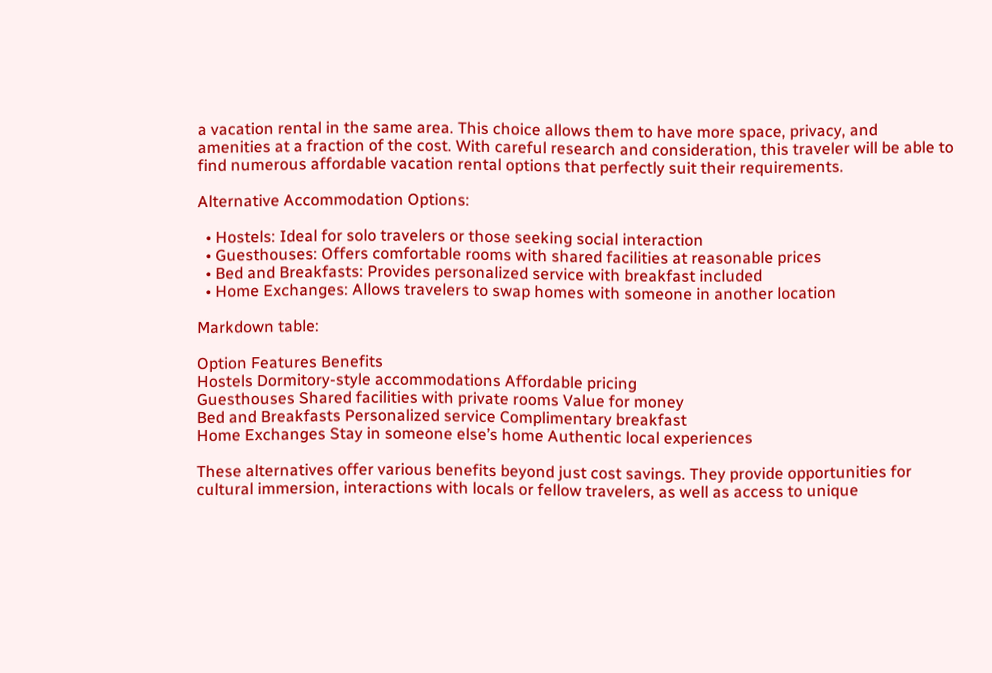a vacation rental in the same area. This choice allows them to have more space, privacy, and amenities at a fraction of the cost. With careful research and consideration, this traveler will be able to find numerous affordable vacation rental options that perfectly suit their requirements.

Alternative Accommodation Options:

  • Hostels: Ideal for solo travelers or those seeking social interaction
  • Guesthouses: Offers comfortable rooms with shared facilities at reasonable prices
  • Bed and Breakfasts: Provides personalized service with breakfast included
  • Home Exchanges: Allows travelers to swap homes with someone in another location

Markdown table:

Option Features Benefits
Hostels Dormitory-style accommodations Affordable pricing
Guesthouses Shared facilities with private rooms Value for money
Bed and Breakfasts Personalized service Complimentary breakfast
Home Exchanges Stay in someone else’s home Authentic local experiences

These alternatives offer various benefits beyond just cost savings. They provide opportunities for cultural immersion, interactions with locals or fellow travelers, as well as access to unique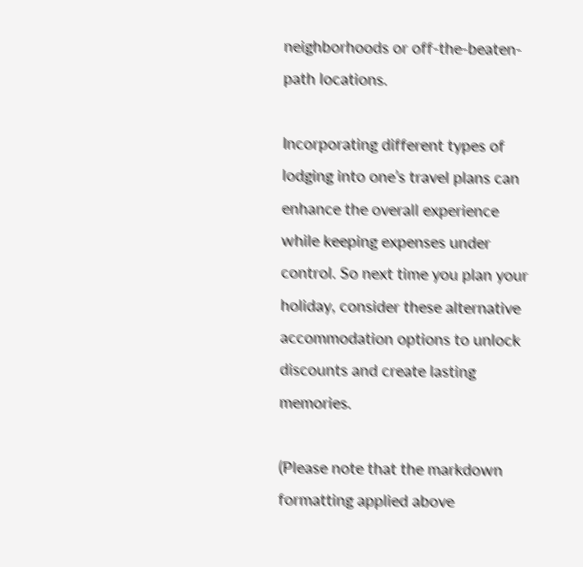neighborhoods or off-the-beaten-path locations.

Incorporating different types of lodging into one’s travel plans can enhance the overall experience while keeping expenses under control. So next time you plan your holiday, consider these alternative accommodation options to unlock discounts and create lasting memories.

(Please note that the markdown formatting applied above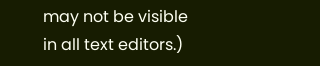may not be visible in all text editors.)